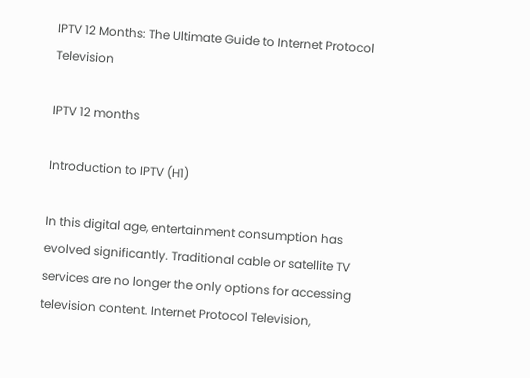IPTV 12 Months: The Ultimate Guide to Internet Protocol Television

IPTV 12 months

Introduction to IPTV (H1)

In this digital age, entertainment consumption has evolved significantly. Traditional cable or satellite TV services are no longer the only options for accessing television content. Internet Protocol Television,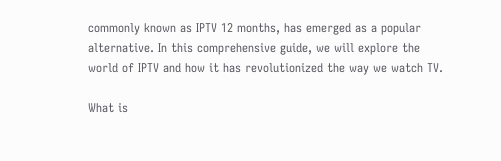commonly known as IPTV 12 months, has emerged as a popular alternative. In this comprehensive guide, we will explore the world of IPTV and how it has revolutionized the way we watch TV.

What is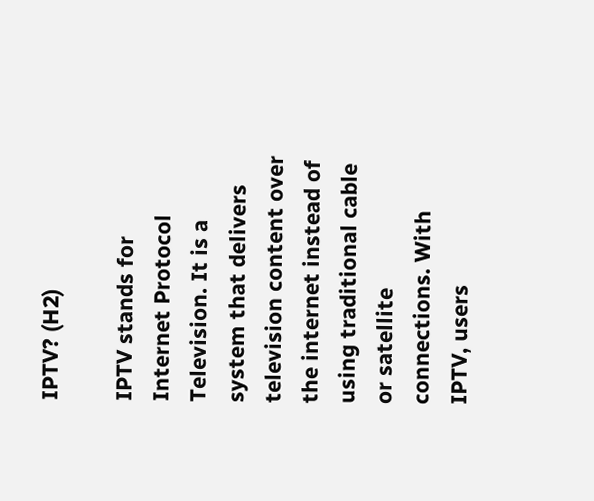IPTV? (H2)

IPTV stands for Internet Protocol Television. It is a system that delivers television content over the internet instead of using traditional cable or satellite connections. With IPTV, users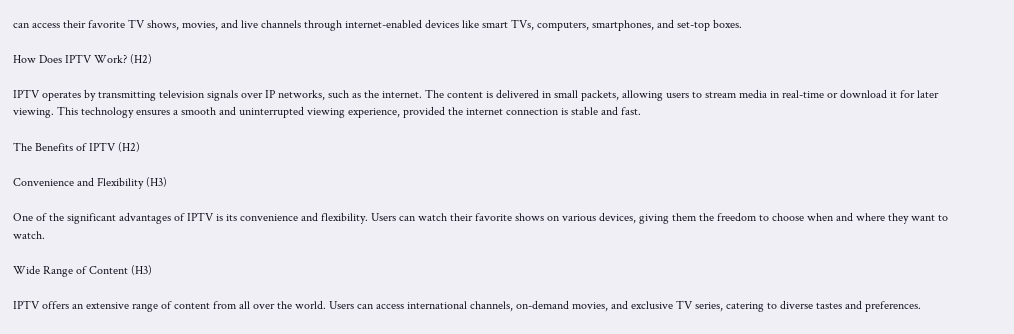can access their favorite TV shows, movies, and live channels through internet-enabled devices like smart TVs, computers, smartphones, and set-top boxes.

How Does IPTV Work? (H2)

IPTV operates by transmitting television signals over IP networks, such as the internet. The content is delivered in small packets, allowing users to stream media in real-time or download it for later viewing. This technology ensures a smooth and uninterrupted viewing experience, provided the internet connection is stable and fast.

The Benefits of IPTV (H2)

Convenience and Flexibility (H3)

One of the significant advantages of IPTV is its convenience and flexibility. Users can watch their favorite shows on various devices, giving them the freedom to choose when and where they want to watch.

Wide Range of Content (H3)

IPTV offers an extensive range of content from all over the world. Users can access international channels, on-demand movies, and exclusive TV series, catering to diverse tastes and preferences.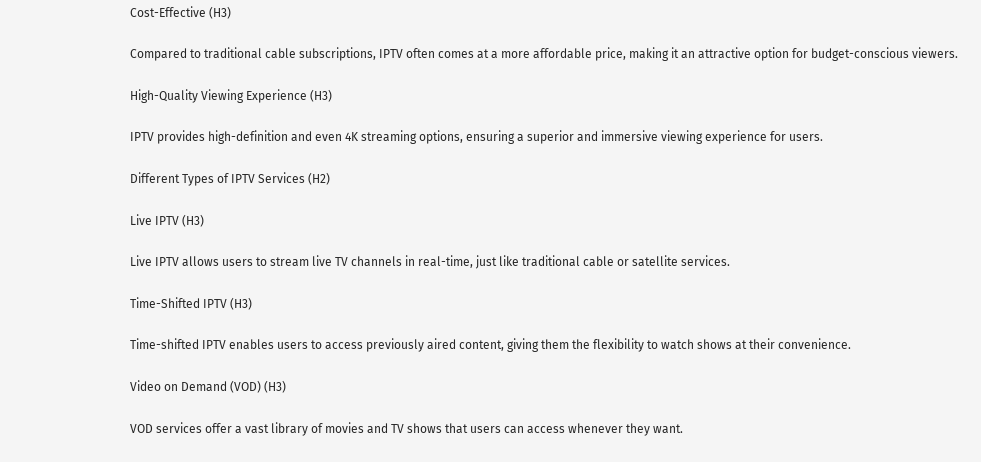Cost-Effective (H3)

Compared to traditional cable subscriptions, IPTV often comes at a more affordable price, making it an attractive option for budget-conscious viewers.

High-Quality Viewing Experience (H3)

IPTV provides high-definition and even 4K streaming options, ensuring a superior and immersive viewing experience for users.

Different Types of IPTV Services (H2)

Live IPTV (H3)

Live IPTV allows users to stream live TV channels in real-time, just like traditional cable or satellite services.

Time-Shifted IPTV (H3)

Time-shifted IPTV enables users to access previously aired content, giving them the flexibility to watch shows at their convenience.

Video on Demand (VOD) (H3)

VOD services offer a vast library of movies and TV shows that users can access whenever they want.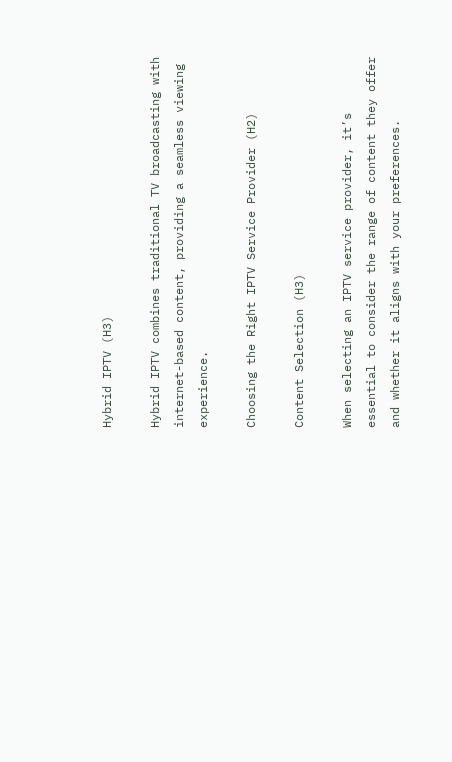Hybrid IPTV (H3)

Hybrid IPTV combines traditional TV broadcasting with internet-based content, providing a seamless viewing experience.

Choosing the Right IPTV Service Provider (H2)

Content Selection (H3)

When selecting an IPTV service provider, it’s essential to consider the range of content they offer and whether it aligns with your preferences.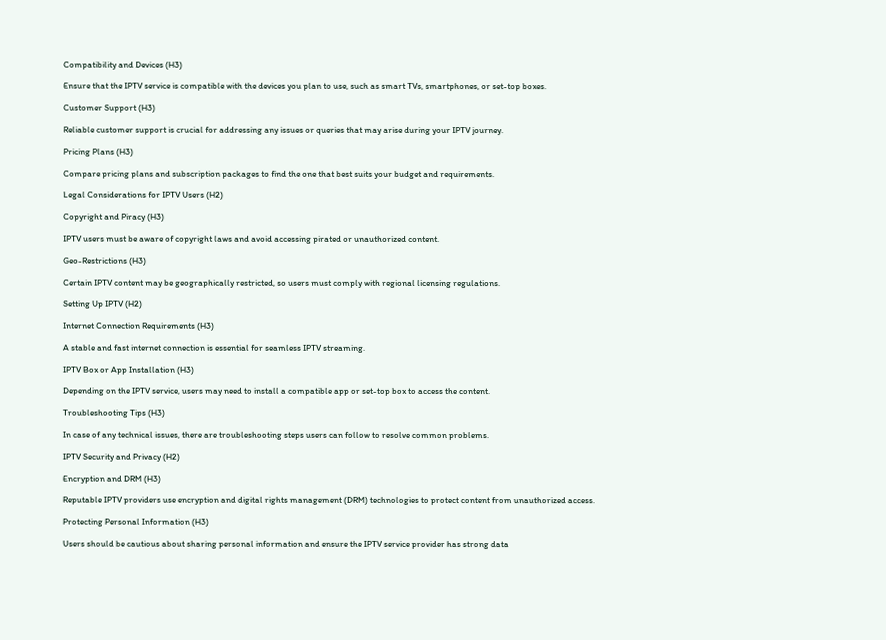Compatibility and Devices (H3)

Ensure that the IPTV service is compatible with the devices you plan to use, such as smart TVs, smartphones, or set-top boxes.

Customer Support (H3)

Reliable customer support is crucial for addressing any issues or queries that may arise during your IPTV journey.

Pricing Plans (H3)

Compare pricing plans and subscription packages to find the one that best suits your budget and requirements.

Legal Considerations for IPTV Users (H2)

Copyright and Piracy (H3)

IPTV users must be aware of copyright laws and avoid accessing pirated or unauthorized content.

Geo-Restrictions (H3)

Certain IPTV content may be geographically restricted, so users must comply with regional licensing regulations.

Setting Up IPTV (H2)

Internet Connection Requirements (H3)

A stable and fast internet connection is essential for seamless IPTV streaming.

IPTV Box or App Installation (H3)

Depending on the IPTV service, users may need to install a compatible app or set-top box to access the content.

Troubleshooting Tips (H3)

In case of any technical issues, there are troubleshooting steps users can follow to resolve common problems.

IPTV Security and Privacy (H2)

Encryption and DRM (H3)

Reputable IPTV providers use encryption and digital rights management (DRM) technologies to protect content from unauthorized access.

Protecting Personal Information (H3)

Users should be cautious about sharing personal information and ensure the IPTV service provider has strong data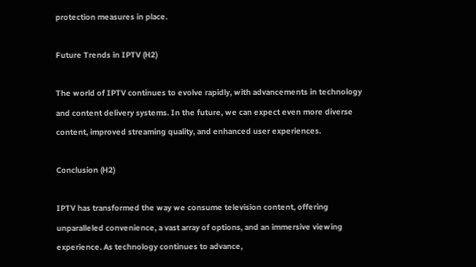protection measures in place.

Future Trends in IPTV (H2)

The world of IPTV continues to evolve rapidly, with advancements in technology and content delivery systems. In the future, we can expect even more diverse content, improved streaming quality, and enhanced user experiences.

Conclusion (H2)

IPTV has transformed the way we consume television content, offering unparalleled convenience, a vast array of options, and an immersive viewing experience. As technology continues to advance,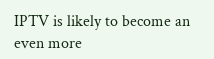IPTV is likely to become an even more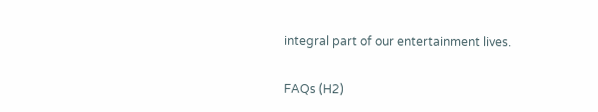integral part of our entertainment lives.

FAQs (H2)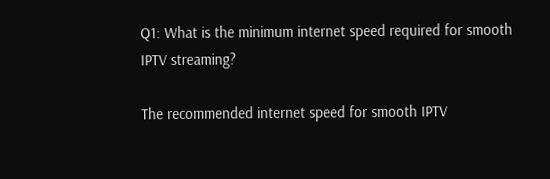Q1: What is the minimum internet speed required for smooth IPTV streaming?

The recommended internet speed for smooth IPTV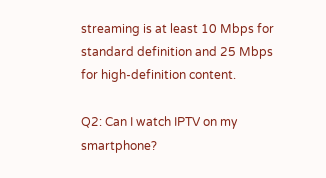streaming is at least 10 Mbps for standard definition and 25 Mbps for high-definition content.

Q2: Can I watch IPTV on my smartphone?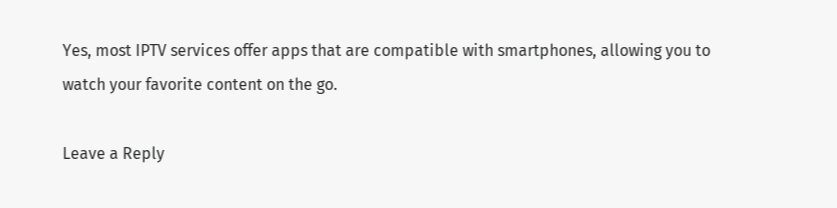Yes, most IPTV services offer apps that are compatible with smartphones, allowing you to watch your favorite content on the go.

Leave a Reply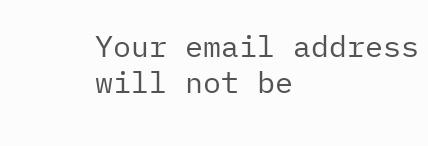Your email address will not be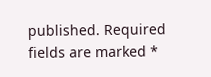published. Required fields are marked *